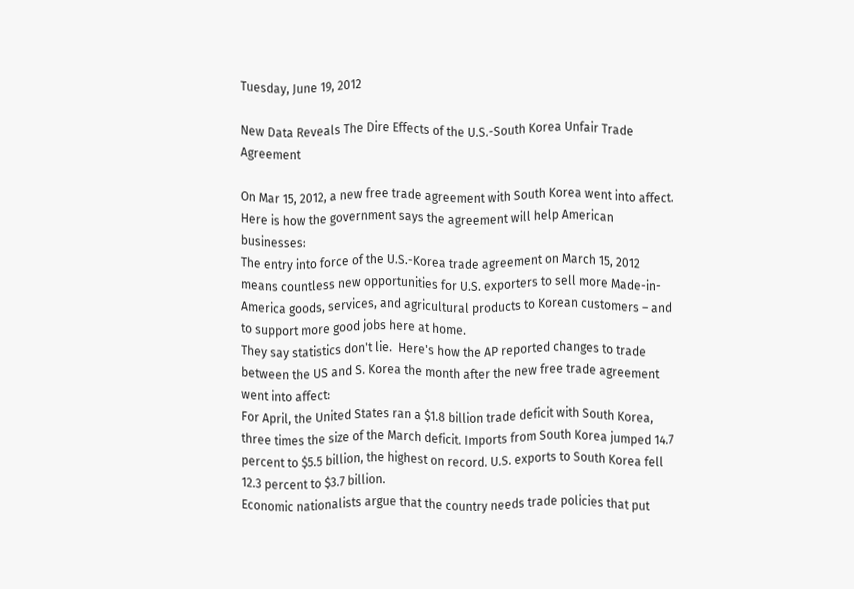Tuesday, June 19, 2012

New Data Reveals The Dire Effects of the U.S.-South Korea Unfair Trade Agreement

On Mar 15, 2012, a new free trade agreement with South Korea went into affect.  Here is how the government says the agreement will help American businesses:
The entry into force of the U.S.-Korea trade agreement on March 15, 2012 means countless new opportunities for U.S. exporters to sell more Made-in-America goods, services, and agricultural products to Korean customers – and to support more good jobs here at home.
They say statistics don't lie.  Here's how the AP reported changes to trade between the US and S. Korea the month after the new free trade agreement went into affect:
For April, the United States ran a $1.8 billion trade deficit with South Korea, three times the size of the March deficit. Imports from South Korea jumped 14.7 percent to $5.5 billion, the highest on record. U.S. exports to South Korea fell 12.3 percent to $3.7 billion.
Economic nationalists argue that the country needs trade policies that put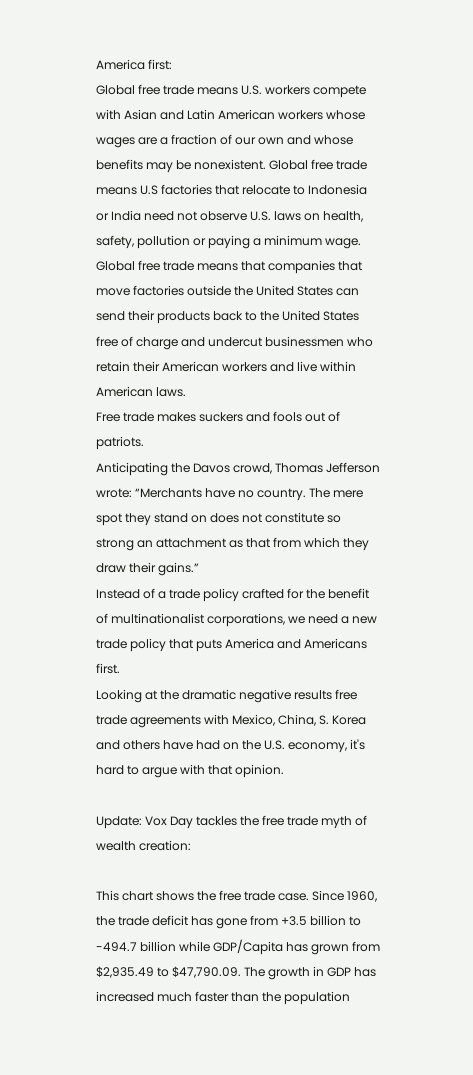America first:
Global free trade means U.S. workers compete with Asian and Latin American workers whose wages are a fraction of our own and whose benefits may be nonexistent. Global free trade means U.S factories that relocate to Indonesia or India need not observe U.S. laws on health, safety, pollution or paying a minimum wage.
Global free trade means that companies that move factories outside the United States can send their products back to the United States free of charge and undercut businessmen who retain their American workers and live within American laws.
Free trade makes suckers and fools out of patriots.
Anticipating the Davos crowd, Thomas Jefferson wrote: “Merchants have no country. The mere spot they stand on does not constitute so strong an attachment as that from which they draw their gains.”
Instead of a trade policy crafted for the benefit of multinationalist corporations, we need a new trade policy that puts America and Americans first.
Looking at the dramatic negative results free trade agreements with Mexico, China, S. Korea and others have had on the U.S. economy, it's hard to argue with that opinion.

Update: Vox Day tackles the free trade myth of wealth creation:

This chart shows the free trade case. Since 1960, the trade deficit has gone from +3.5 billion to -494.7 billion while GDP/Capita has grown from $2,935.49 to $47,790.09. The growth in GDP has increased much faster than the population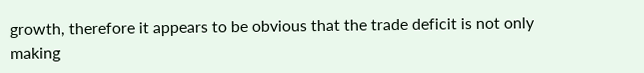growth, therefore it appears to be obvious that the trade deficit is not only making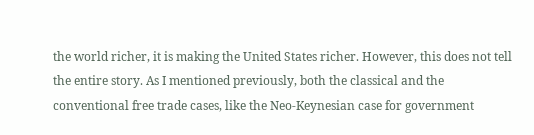the world richer, it is making the United States richer. However, this does not tell the entire story. As I mentioned previously, both the classical and the conventional free trade cases, like the Neo-Keynesian case for government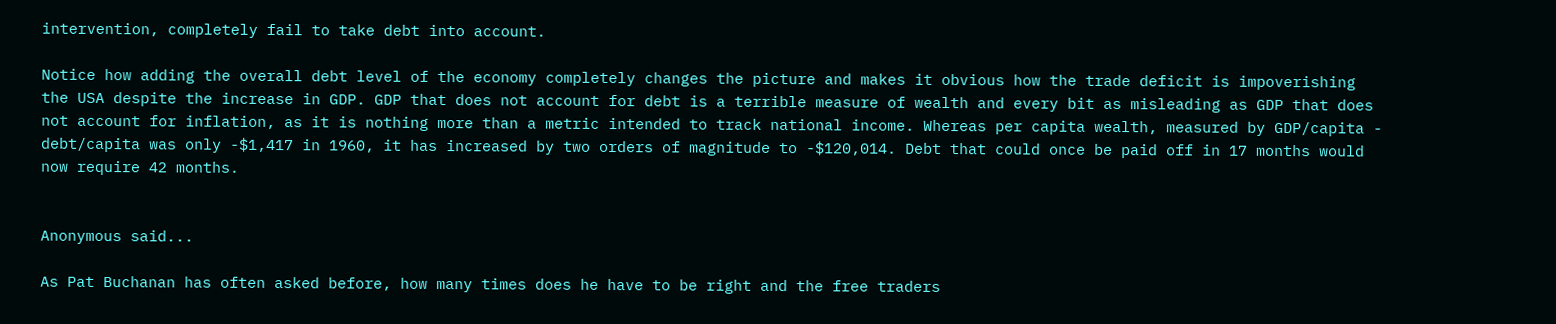intervention, completely fail to take debt into account.

Notice how adding the overall debt level of the economy completely changes the picture and makes it obvious how the trade deficit is impoverishing the USA despite the increase in GDP. GDP that does not account for debt is a terrible measure of wealth and every bit as misleading as GDP that does not account for inflation, as it is nothing more than a metric intended to track national income. Whereas per capita wealth, measured by GDP/capita - debt/capita was only -$1,417 in 1960, it has increased by two orders of magnitude to -$120,014. Debt that could once be paid off in 17 months would now require 42 months.


Anonymous said...

As Pat Buchanan has often asked before, how many times does he have to be right and the free traders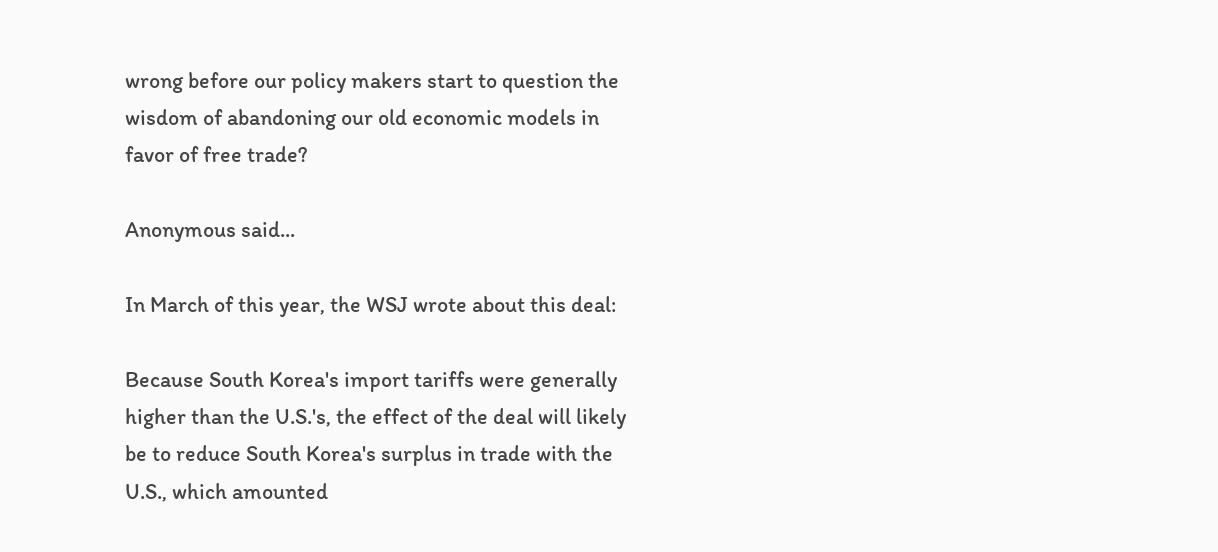wrong before our policy makers start to question the wisdom of abandoning our old economic models in favor of free trade?

Anonymous said...

In March of this year, the WSJ wrote about this deal:

Because South Korea's import tariffs were generally higher than the U.S.'s, the effect of the deal will likely be to reduce South Korea's surplus in trade with the U.S., which amounted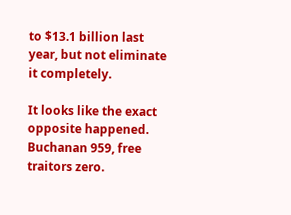to $13.1 billion last year, but not eliminate it completely.

It looks like the exact opposite happened. Buchanan 959, free traitors zero.